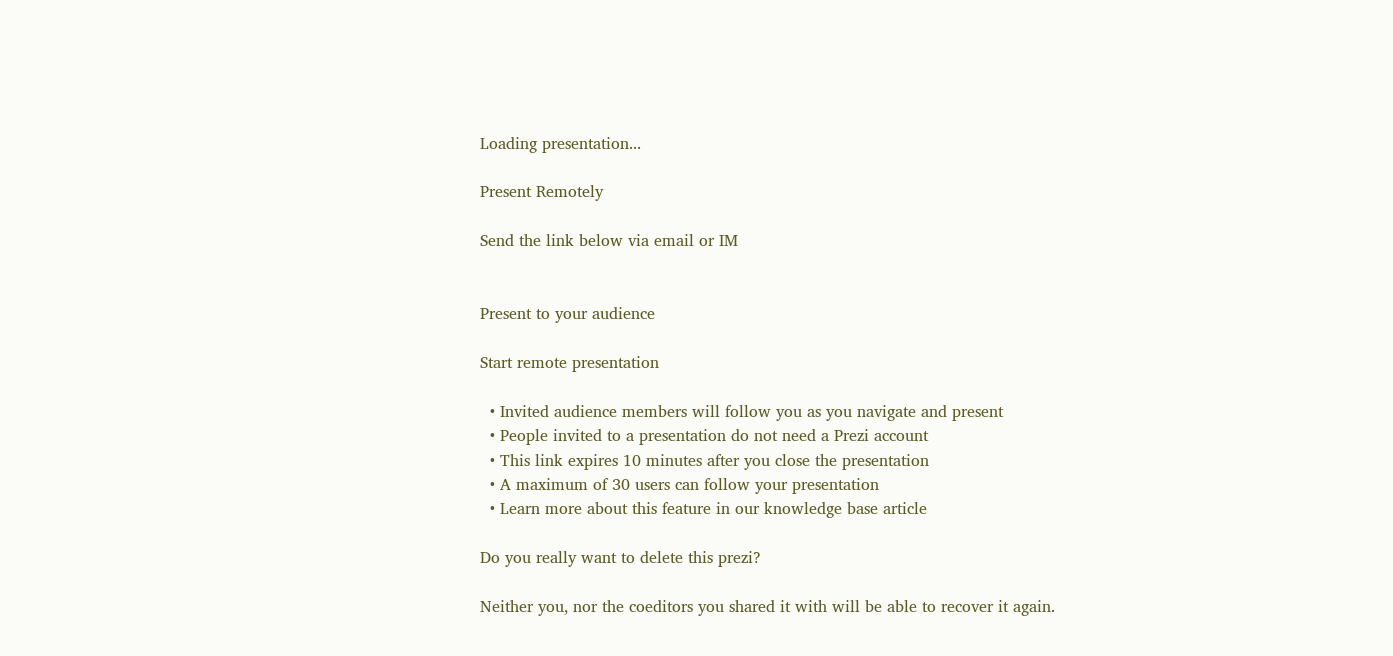Loading presentation...

Present Remotely

Send the link below via email or IM


Present to your audience

Start remote presentation

  • Invited audience members will follow you as you navigate and present
  • People invited to a presentation do not need a Prezi account
  • This link expires 10 minutes after you close the presentation
  • A maximum of 30 users can follow your presentation
  • Learn more about this feature in our knowledge base article

Do you really want to delete this prezi?

Neither you, nor the coeditors you shared it with will be able to recover it again.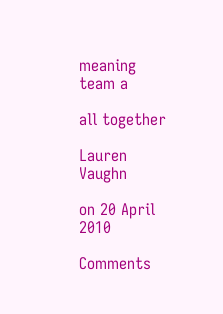meaning team a

all together

Lauren Vaughn

on 20 April 2010

Comments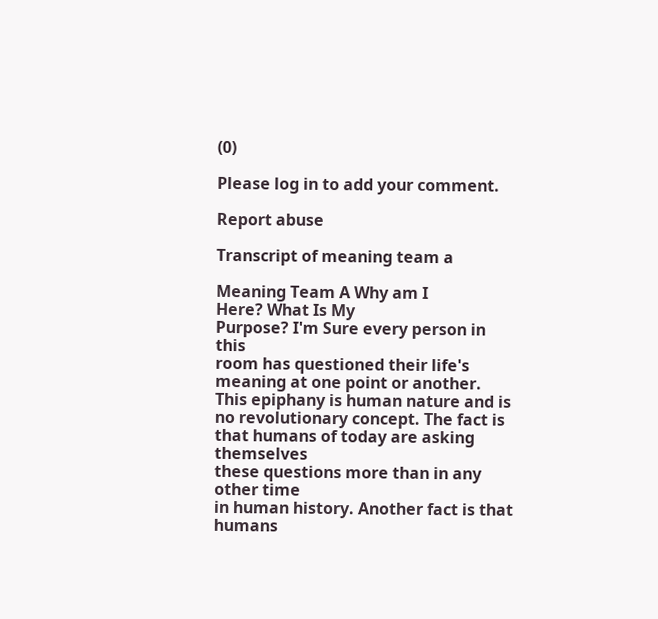(0)

Please log in to add your comment.

Report abuse

Transcript of meaning team a

Meaning Team A Why am I
Here? What Is My
Purpose? I'm Sure every person in this
room has questioned their life's
meaning at one point or another. This epiphany is human nature and is no revolutionary concept. The fact is that humans of today are asking themselves
these questions more than in any other time
in human history. Another fact is that humans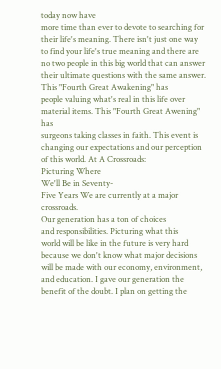today now have
more time than ever to devote to searching for
their life's meaning. There isn't just one way to find your life's true meaning and there are no two people in this big world that can answer their ultimate questions with the same answer. This "Fourth Great Awakening" has
people valuing what's real in this life over material items. This "Fourth Great Awening" has
surgeons taking classes in faith. This event is changing our expectations and our perception of this world. At A Crossroads:
Picturing Where
We'll Be in Seventy-
Five Years We are currently at a major crossroads.
Our generation has a ton of choices
and responsibilities. Picturing what this
world will be like in the future is very hard
because we don't know what major decisions
will be made with our economy, environment, and education. I gave our generation the benefit of the doubt. I plan on getting the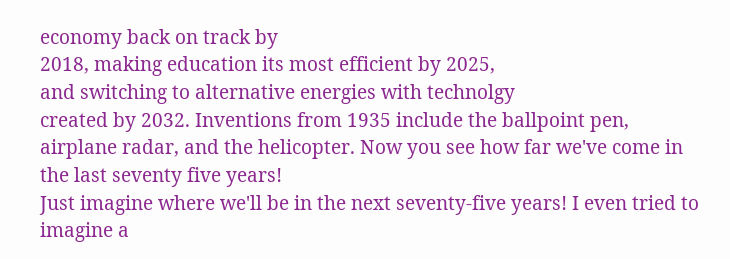economy back on track by
2018, making education its most efficient by 2025,
and switching to alternative energies with technolgy
created by 2032. Inventions from 1935 include the ballpoint pen,
airplane radar, and the helicopter. Now you see how far we've come in the last seventy five years!
Just imagine where we'll be in the next seventy-five years! I even tried to imagine a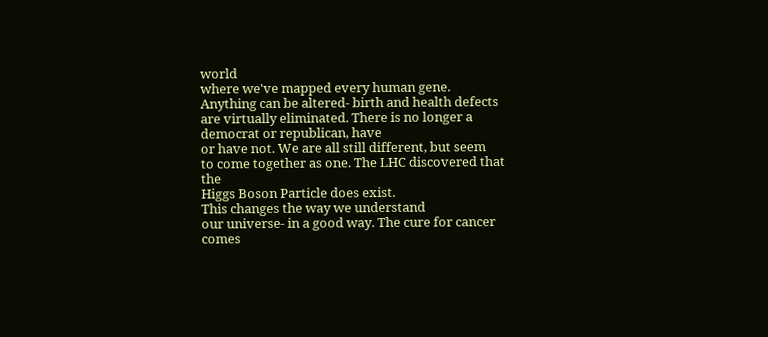world
where we've mapped every human gene.
Anything can be altered- birth and health defects are virtually eliminated. There is no longer a democrat or republican, have
or have not. We are all still different, but seem
to come together as one. The LHC discovered that the
Higgs Boson Particle does exist.
This changes the way we understand
our universe- in a good way. The cure for cancer comes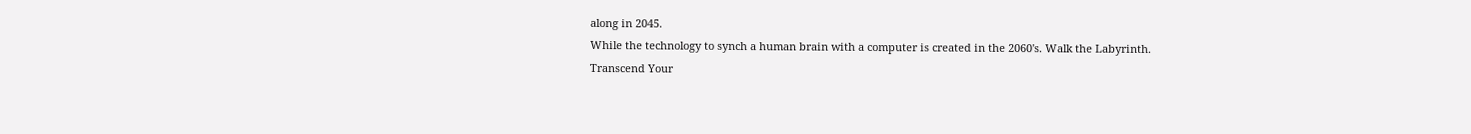along in 2045.
While the technology to synch a human brain with a computer is created in the 2060's. Walk the Labyrinth.
Transcend Your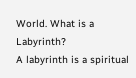World. What is a Labyrinth?
A labyrinth is a spiritual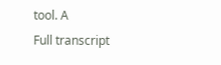tool. A
Full transcript